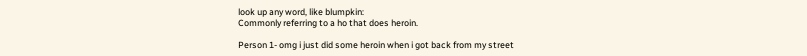look up any word, like blumpkin:
Commonly referring to a ho that does heroin.

Person 1- omg i just did some heroin when i got back from my street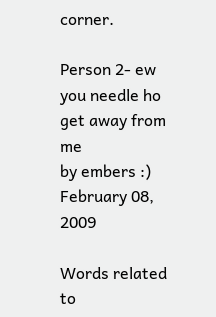corner.

Person 2- ew you needle ho get away from me
by embers :) February 08, 2009

Words related to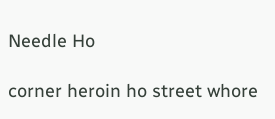Needle Ho

corner heroin ho street whore